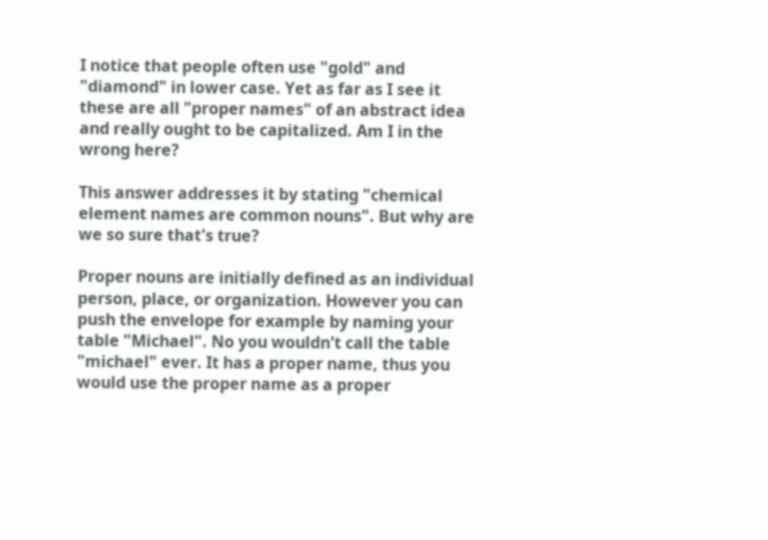I notice that people often use "gold" and "diamond" in lower case. Yet as far as I see it these are all "proper names" of an abstract idea and really ought to be capitalized. Am I in the wrong here?

This answer addresses it by stating "chemical element names are common nouns". But why are we so sure that's true?

Proper nouns are initially defined as an individual person, place, or organization. However you can push the envelope for example by naming your table "Michael". No you wouldn't call the table "michael" ever. It has a proper name, thus you would use the proper name as a proper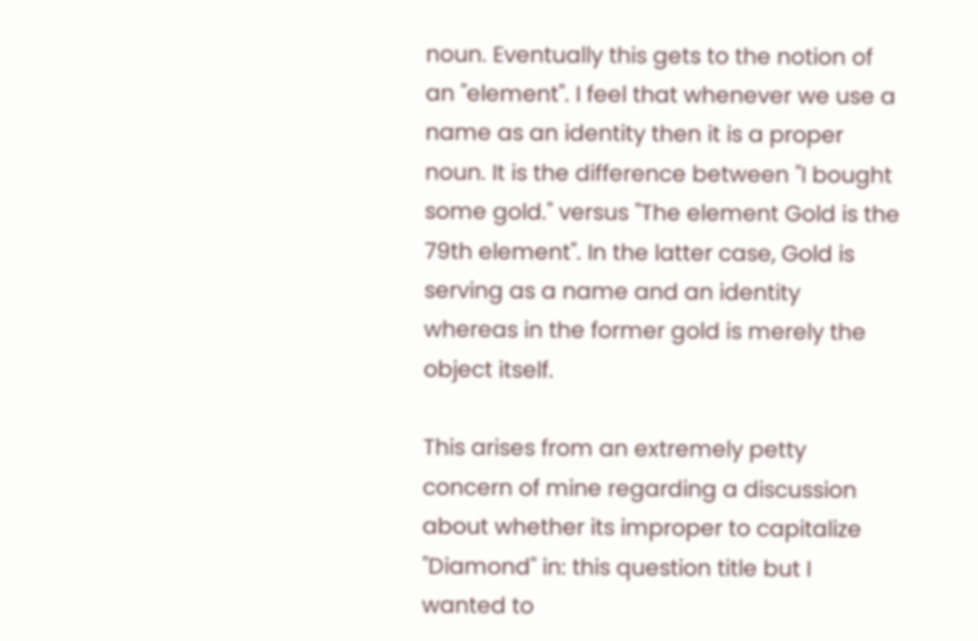noun. Eventually this gets to the notion of an "element". I feel that whenever we use a name as an identity then it is a proper noun. It is the difference between "I bought some gold." versus "The element Gold is the 79th element". In the latter case, Gold is serving as a name and an identity whereas in the former gold is merely the object itself.

This arises from an extremely petty concern of mine regarding a discussion about whether its improper to capitalize "Diamond" in: this question title but I wanted to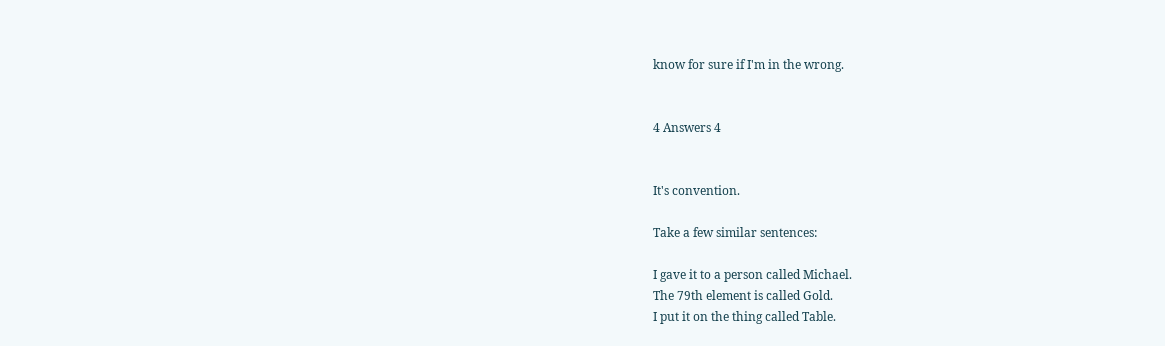know for sure if I'm in the wrong.


4 Answers 4


It's convention.

Take a few similar sentences:

I gave it to a person called Michael.
The 79th element is called Gold.
I put it on the thing called Table.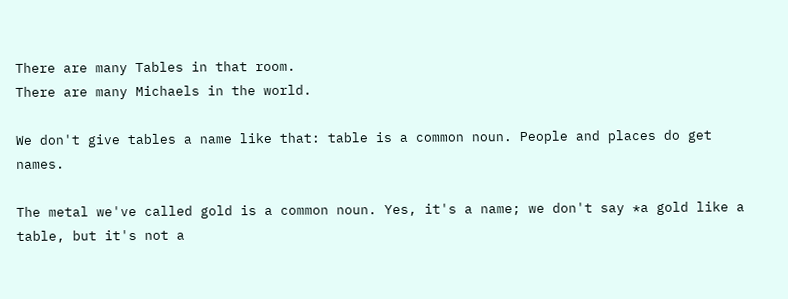There are many Tables in that room.
There are many Michaels in the world.

We don't give tables a name like that: table is a common noun. People and places do get names.

The metal we've called gold is a common noun. Yes, it's a name; we don't say *a gold like a table, but it's not a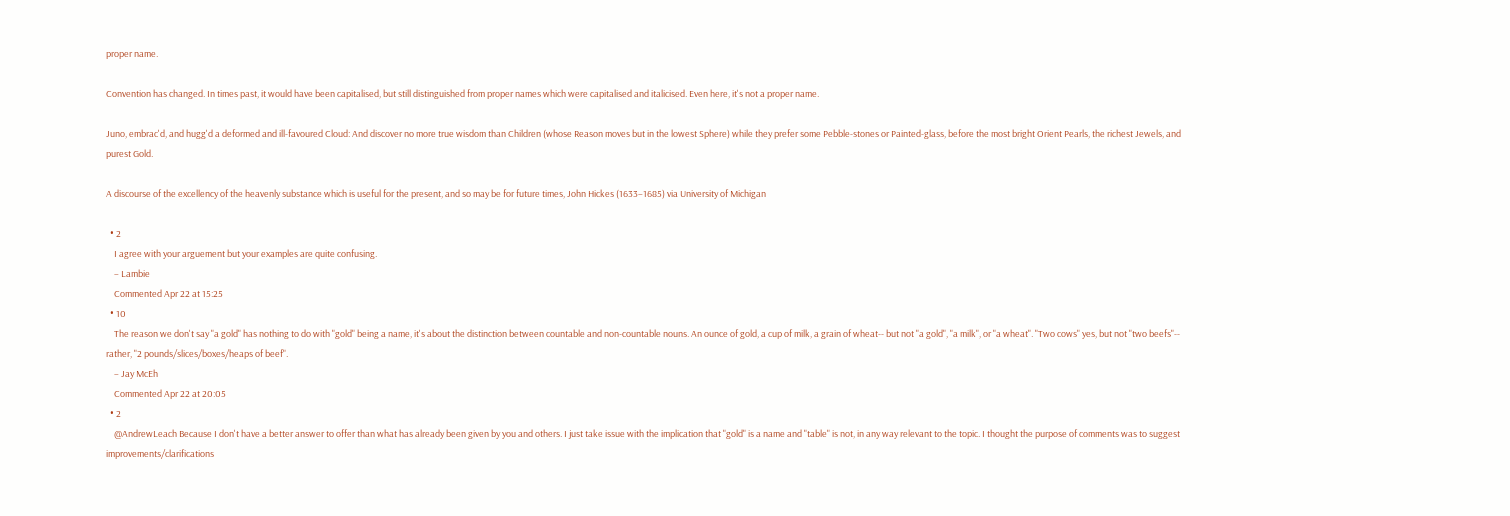proper name.

Convention has changed. In times past, it would have been capitalised, but still distinguished from proper names which were capitalised and italicised. Even here, it's not a proper name.

Juno, embrac'd, and hugg'd a deformed and ill-favoured Cloud: And discover no more true wisdom than Children (whose Reason moves but in the lowest Sphere) while they prefer some Pebble-stones or Painted-glass, before the most bright Orient Pearls, the richest Jewels, and purest Gold.

A discourse of the excellency of the heavenly substance which is useful for the present, and so may be for future times, John Hickes (1633–1685) via University of Michigan

  • 2
    I agree with your arguement but your examples are quite confusing.
    – Lambie
    Commented Apr 22 at 15:25
  • 10
    The reason we don't say "a gold" has nothing to do with "gold" being a name, it's about the distinction between countable and non-countable nouns. An ounce of gold, a cup of milk, a grain of wheat-- but not "a gold", "a milk", or "a wheat". "Two cows" yes, but not "two beefs"-- rather, "2 pounds/slices/boxes/heaps of beef".
    – Jay McEh
    Commented Apr 22 at 20:05
  • 2
    @AndrewLeach Because I don't have a better answer to offer than what has already been given by you and others. I just take issue with the implication that "gold" is a name and "table" is not, in any way relevant to the topic. I thought the purpose of comments was to suggest improvements/clarifications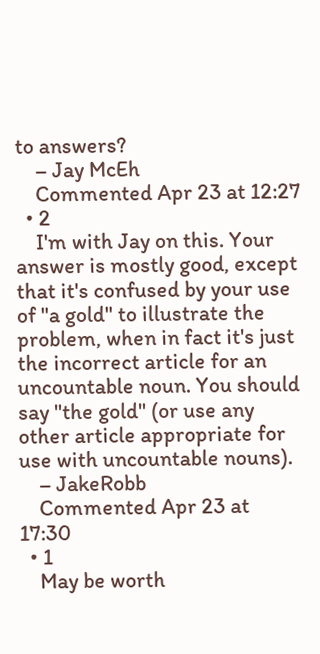to answers?
    – Jay McEh
    Commented Apr 23 at 12:27
  • 2
    I'm with Jay on this. Your answer is mostly good, except that it's confused by your use of "a gold" to illustrate the problem, when in fact it's just the incorrect article for an uncountable noun. You should say "the gold" (or use any other article appropriate for use with uncountable nouns).
    – JakeRobb
    Commented Apr 23 at 17:30
  • 1
    May be worth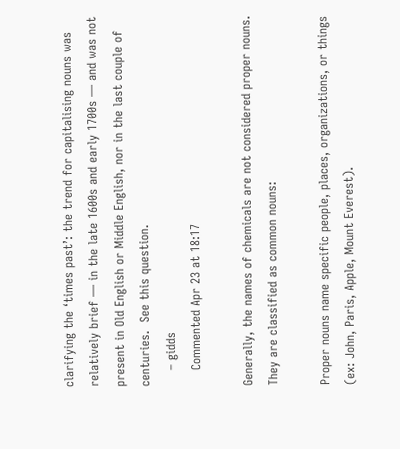clarifying the ‘times past’: the trend for capitalising nouns was relatively brief — in the late 1600s and early 1700s — and was not present in Old English or Middle English, nor in the last couple of centuries.  See this question.
    – gidds
    Commented Apr 23 at 18:17

Generally, the names of chemicals are not considered proper nouns. They are classified as common nouns:

Proper nouns name specific people, places, organizations, or things (ex: John, Paris, Apple, Mount Everest).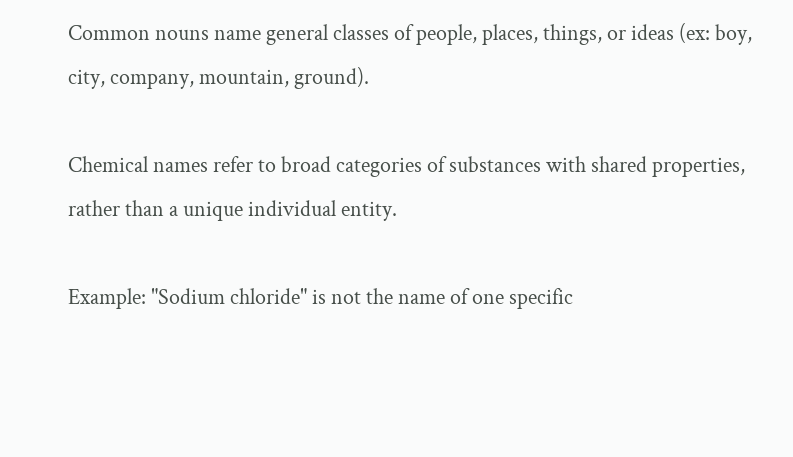Common nouns name general classes of people, places, things, or ideas (ex: boy, city, company, mountain, ground).

Chemical names refer to broad categories of substances with shared properties, rather than a unique individual entity.

Example: "Sodium chloride" is not the name of one specific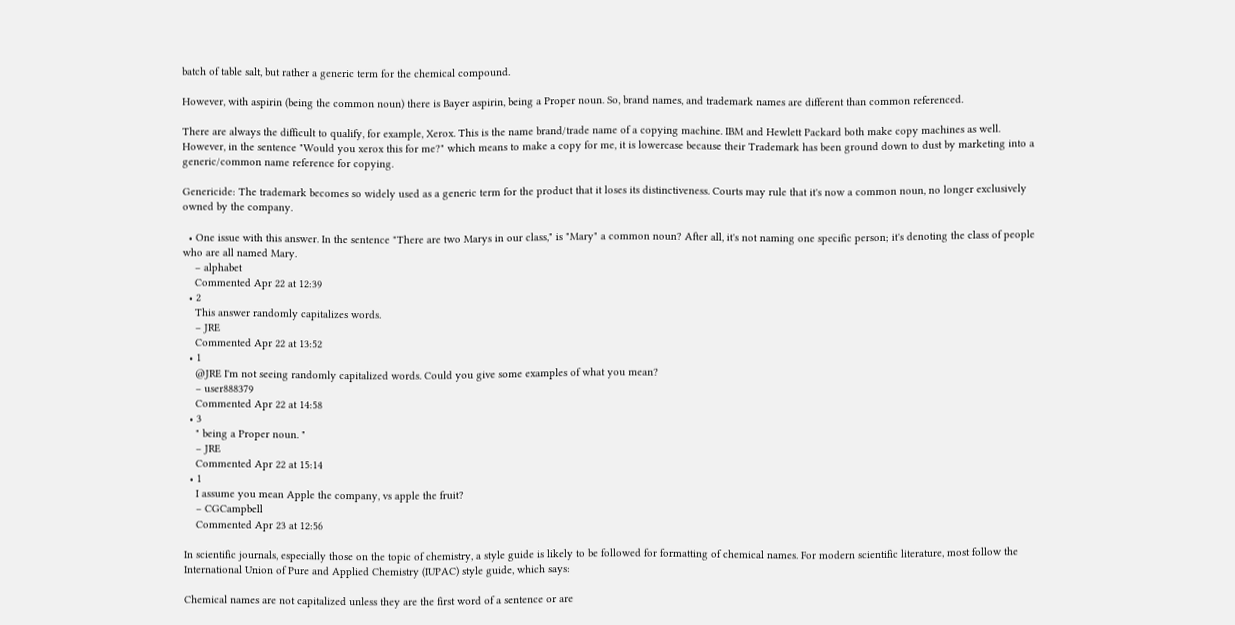batch of table salt, but rather a generic term for the chemical compound.

However, with aspirin (being the common noun) there is Bayer aspirin, being a Proper noun. So, brand names, and trademark names are different than common referenced.

There are always the difficult to qualify, for example, Xerox. This is the name brand/trade name of a copying machine. IBM and Hewlett Packard both make copy machines as well. However, in the sentence "Would you xerox this for me?" which means to make a copy for me, it is lowercase because their Trademark has been ground down to dust by marketing into a generic/common name reference for copying.

Genericide: The trademark becomes so widely used as a generic term for the product that it loses its distinctiveness. Courts may rule that it's now a common noun, no longer exclusively owned by the company.

  • One issue with this answer. In the sentence "There are two Marys in our class," is "Mary" a common noun? After all, it's not naming one specific person; it's denoting the class of people who are all named Mary.
    – alphabet
    Commented Apr 22 at 12:39
  • 2
    This answer randomly capitalizes words.
    – JRE
    Commented Apr 22 at 13:52
  • 1
    @JRE I'm not seeing randomly capitalized words. Could you give some examples of what you mean?
    – user888379
    Commented Apr 22 at 14:58
  • 3
    " being a Proper noun. "
    – JRE
    Commented Apr 22 at 15:14
  • 1
    I assume you mean Apple the company, vs apple the fruit?
    – CGCampbell
    Commented Apr 23 at 12:56

In scientific journals, especially those on the topic of chemistry, a style guide is likely to be followed for formatting of chemical names. For modern scientific literature, most follow the International Union of Pure and Applied Chemistry (IUPAC) style guide, which says:

Chemical names are not capitalized unless they are the first word of a sentence or are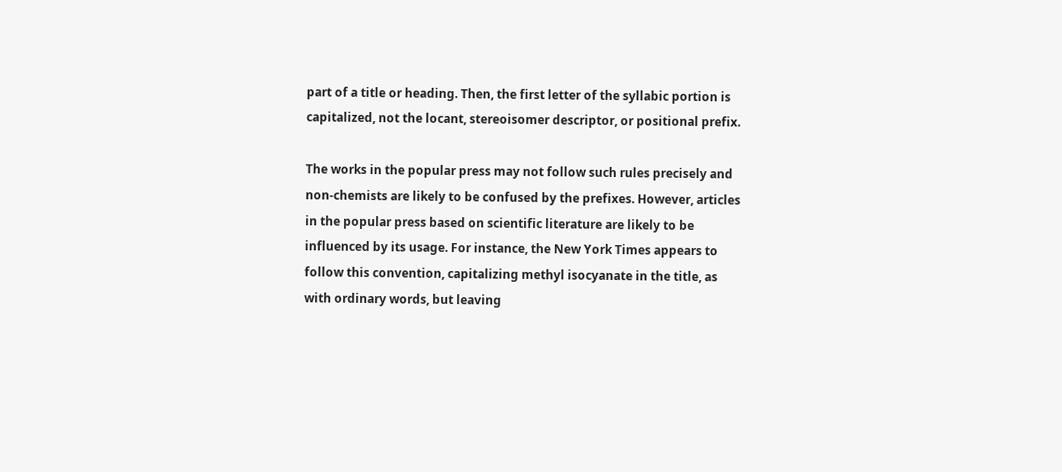part of a title or heading. Then, the first letter of the syllabic portion is capitalized, not the locant, stereoisomer descriptor, or positional prefix.

The works in the popular press may not follow such rules precisely and non-chemists are likely to be confused by the prefixes. However, articles in the popular press based on scientific literature are likely to be influenced by its usage. For instance, the New York Times appears to follow this convention, capitalizing methyl isocyanate in the title, as with ordinary words, but leaving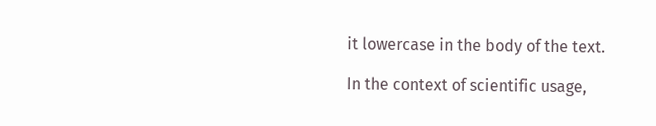it lowercase in the body of the text.

In the context of scientific usage,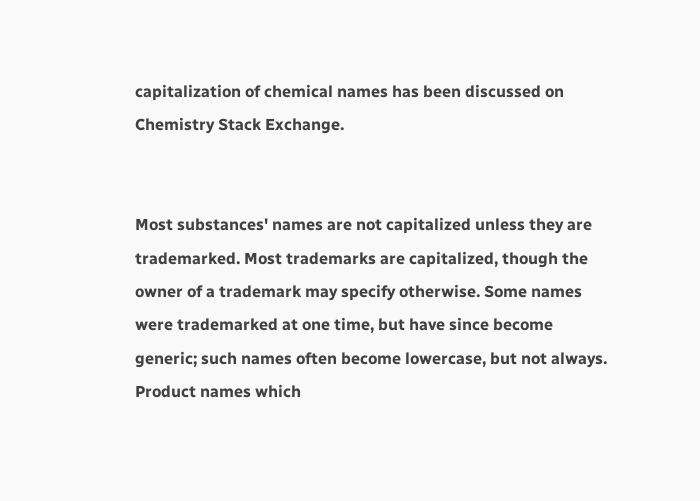capitalization of chemical names has been discussed on Chemistry Stack Exchange.


Most substances' names are not capitalized unless they are trademarked. Most trademarks are capitalized, though the owner of a trademark may specify otherwise. Some names were trademarked at one time, but have since become generic; such names often become lowercase, but not always. Product names which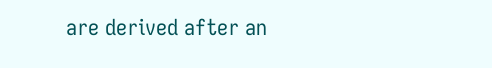are derived after an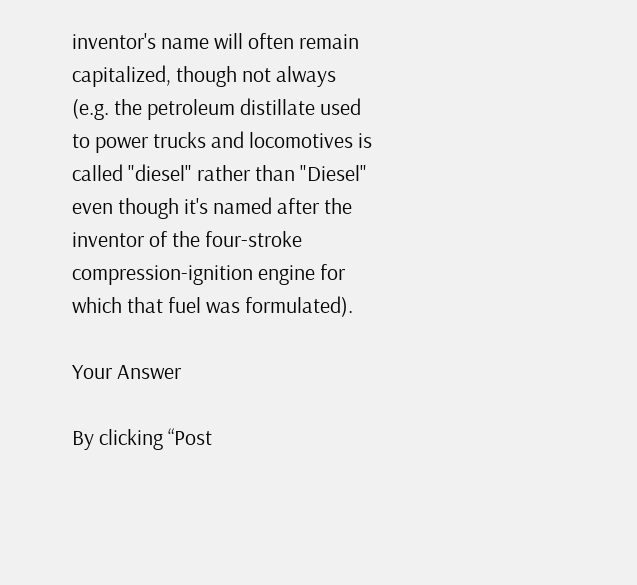inventor's name will often remain capitalized, though not always (e.g. the petroleum distillate used to power trucks and locomotives is called "diesel" rather than "Diesel" even though it's named after the inventor of the four-stroke compression-ignition engine for which that fuel was formulated).

Your Answer

By clicking “Post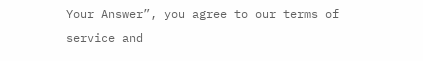Your Answer”, you agree to our terms of service and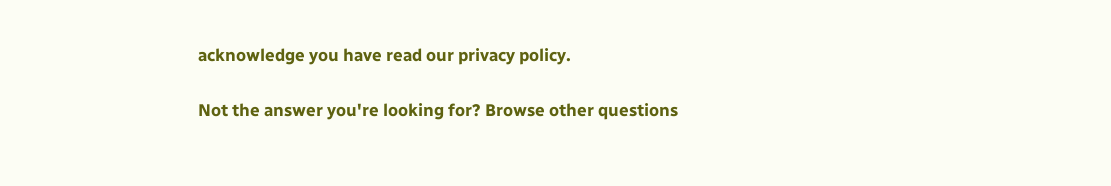acknowledge you have read our privacy policy.

Not the answer you're looking for? Browse other questions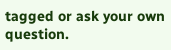tagged or ask your own question.